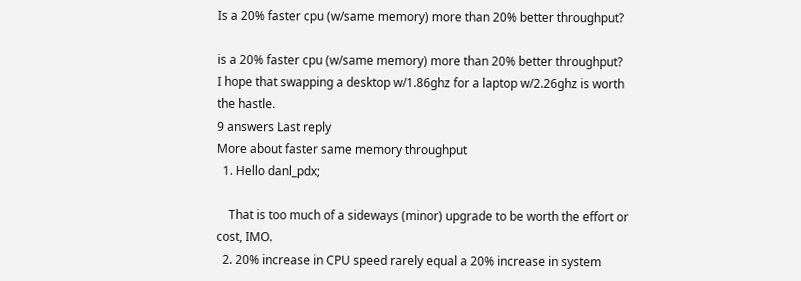Is a 20% faster cpu (w/same memory) more than 20% better throughput?

is a 20% faster cpu (w/same memory) more than 20% better throughput?
I hope that swapping a desktop w/1.86ghz for a laptop w/2.26ghz is worth the hastle.
9 answers Last reply
More about faster same memory throughput
  1. Hello danl_pdx;

    That is too much of a sideways (minor) upgrade to be worth the effort or cost, IMO.
  2. 20% increase in CPU speed rarely equal a 20% increase in system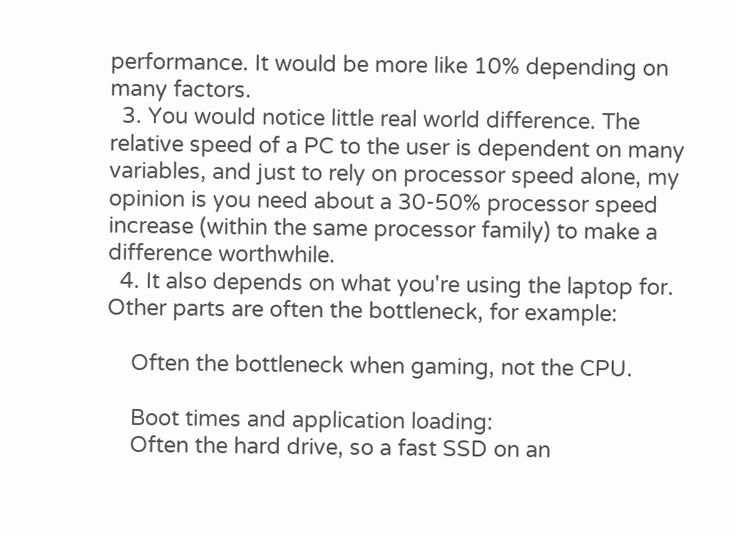performance. It would be more like 10% depending on many factors.
  3. You would notice little real world difference. The relative speed of a PC to the user is dependent on many variables, and just to rely on processor speed alone, my opinion is you need about a 30-50% processor speed increase (within the same processor family) to make a difference worthwhile.
  4. It also depends on what you're using the laptop for. Other parts are often the bottleneck, for example:

    Often the bottleneck when gaming, not the CPU.

    Boot times and application loading:
    Often the hard drive, so a fast SSD on an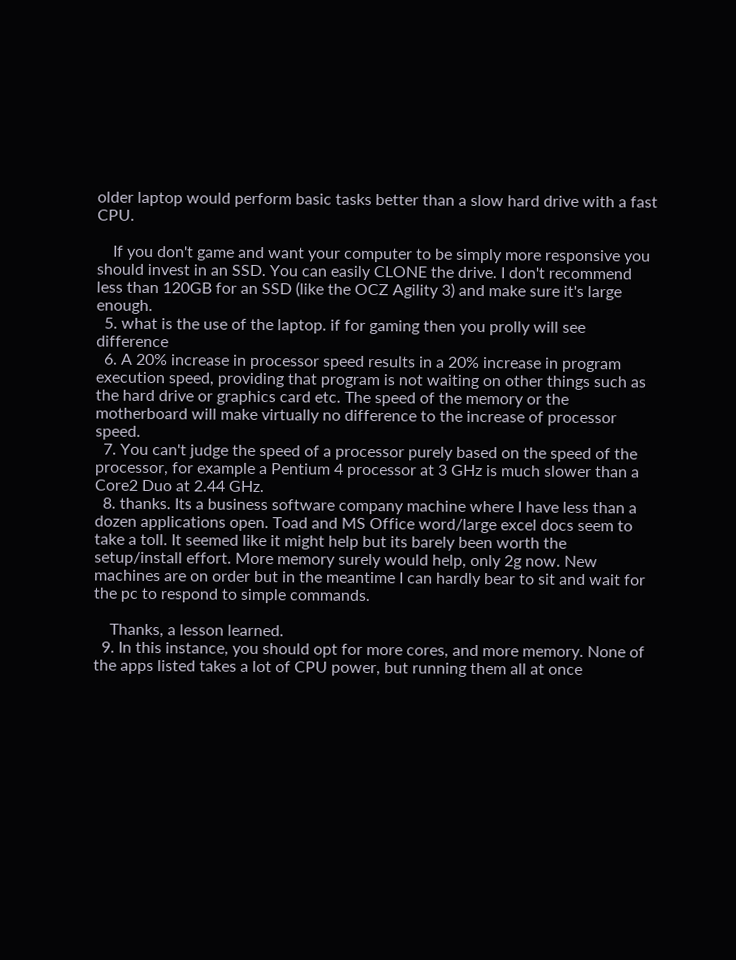older laptop would perform basic tasks better than a slow hard drive with a fast CPU.

    If you don't game and want your computer to be simply more responsive you should invest in an SSD. You can easily CLONE the drive. I don't recommend less than 120GB for an SSD (like the OCZ Agility 3) and make sure it's large enough.
  5. what is the use of the laptop. if for gaming then you prolly will see difference
  6. A 20% increase in processor speed results in a 20% increase in program execution speed, providing that program is not waiting on other things such as the hard drive or graphics card etc. The speed of the memory or the motherboard will make virtually no difference to the increase of processor speed.
  7. You can't judge the speed of a processor purely based on the speed of the processor, for example a Pentium 4 processor at 3 GHz is much slower than a Core2 Duo at 2.44 GHz.
  8. thanks. Its a business software company machine where I have less than a dozen applications open. Toad and MS Office word/large excel docs seem to take a toll. It seemed like it might help but its barely been worth the setup/install effort. More memory surely would help, only 2g now. New machines are on order but in the meantime I can hardly bear to sit and wait for the pc to respond to simple commands.

    Thanks, a lesson learned.
  9. In this instance, you should opt for more cores, and more memory. None of the apps listed takes a lot of CPU power, but running them all at once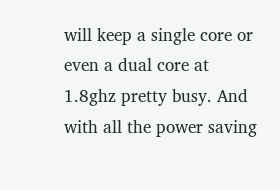will keep a single core or even a dual core at 1.8ghz pretty busy. And with all the power saving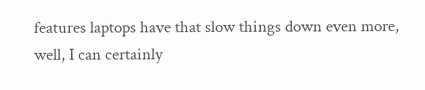features laptops have that slow things down even more, well, I can certainly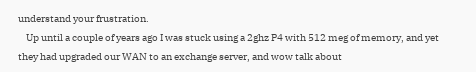understand your frustration.
    Up until a couple of years ago I was stuck using a 2ghz P4 with 512 meg of memory, and yet they had upgraded our WAN to an exchange server, and wow talk about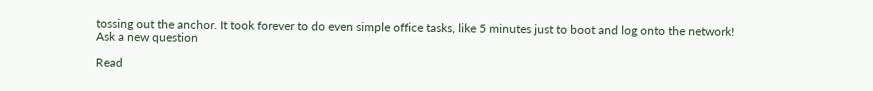tossing out the anchor. It took forever to do even simple office tasks, like 5 minutes just to boot and log onto the network!
Ask a new question

Read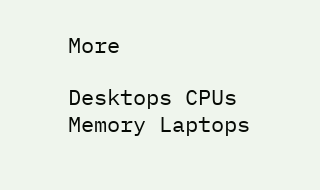More

Desktops CPUs Memory Laptops